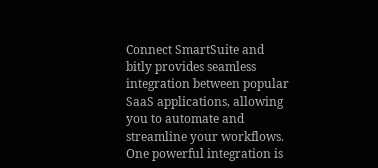Connect SmartSuite and bitly provides seamless integration between popular SaaS applications, allowing you to automate and streamline your workflows. One powerful integration is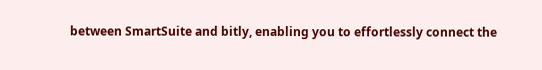between SmartSuite and bitly, enabling you to effortlessly connect the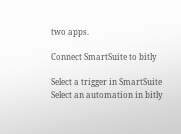two apps.

Connect SmartSuite to bitly

Select a trigger in SmartSuite
Select an automation in bitly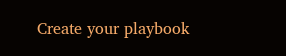Create your playbook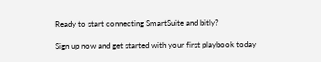Ready to start connecting SmartSuite and bitly?

Sign up now and get started with your first playbook today